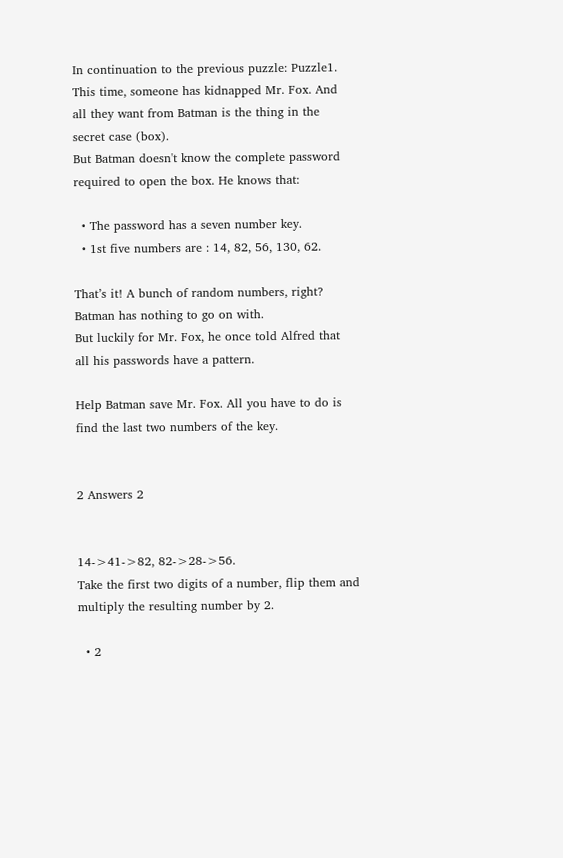In continuation to the previous puzzle: Puzzle1.
This time, someone has kidnapped Mr. Fox. And all they want from Batman is the thing in the secret case (box).
But Batman doesn't know the complete password required to open the box. He knows that:

  • The password has a seven number key.
  • 1st five numbers are : 14, 82, 56, 130, 62.

That’s it! A bunch of random numbers, right?
Batman has nothing to go on with.
But luckily for Mr. Fox, he once told Alfred that all his passwords have a pattern.

Help Batman save Mr. Fox. All you have to do is find the last two numbers of the key.


2 Answers 2


14->41->82, 82->28->56.
Take the first two digits of a number, flip them and multiply the resulting number by 2.

  • 2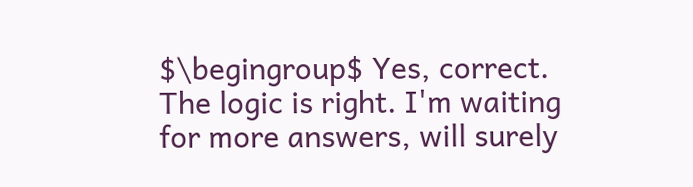$\begingroup$ Yes, correct. The logic is right. I'm waiting for more answers, will surely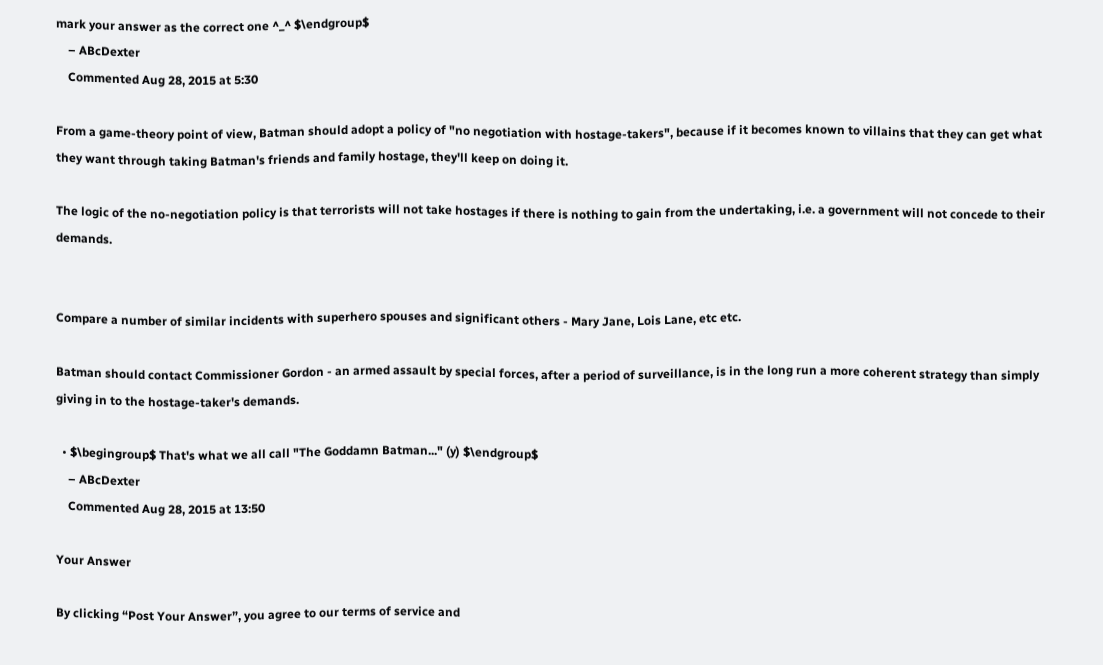mark your answer as the correct one ^_^ $\endgroup$
    – ABcDexter
    Commented Aug 28, 2015 at 5:30

From a game-theory point of view, Batman should adopt a policy of "no negotiation with hostage-takers", because if it becomes known to villains that they can get what they want through taking Batman's friends and family hostage, they'll keep on doing it.

The logic of the no-negotiation policy is that terrorists will not take hostages if there is nothing to gain from the undertaking, i.e. a government will not concede to their demands.


Compare a number of similar incidents with superhero spouses and significant others - Mary Jane, Lois Lane, etc etc.

Batman should contact Commissioner Gordon - an armed assault by special forces, after a period of surveillance, is in the long run a more coherent strategy than simply giving in to the hostage-taker's demands.

  • $\begingroup$ That's what we all call "The Goddamn Batman..." (y) $\endgroup$
    – ABcDexter
    Commented Aug 28, 2015 at 13:50

Your Answer

By clicking “Post Your Answer”, you agree to our terms of service and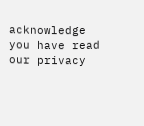acknowledge you have read our privacy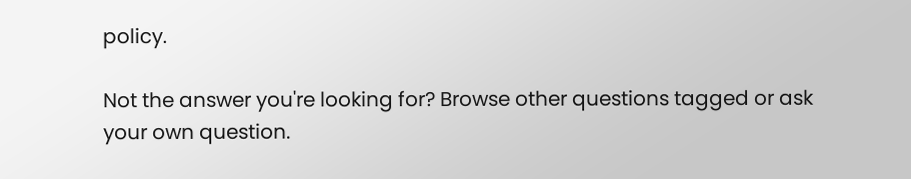policy.

Not the answer you're looking for? Browse other questions tagged or ask your own question.